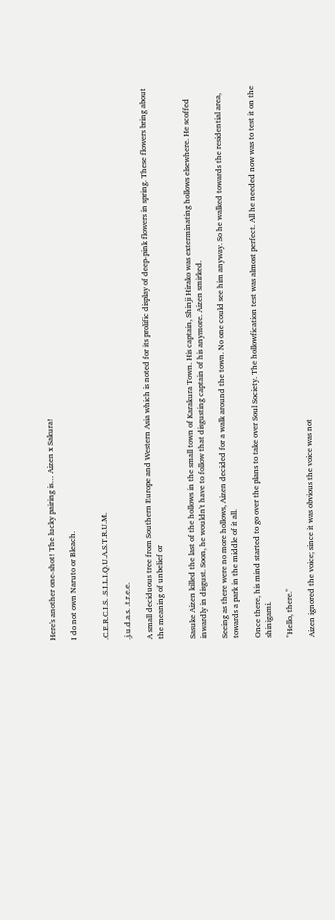Here's another one-shot! The lucky pairing is… Aizen x Sakura!

I do not own Naruto or Bleach.


.C.E.R.C.I.S. .S.I.L.I.Q.U.A.S.T.R.U.M.

.j.u.d.a.s. .t.r.e.e.

A small deciduous tree from Southern Europe and Western Asia which is noted for its prolific display of deep-pink flowers in spring. These flowers bring about the meaning of unbelief or


Sasuke Aizen killed the last of the hollows in the small town of Karakura Town. His captain, Shinji Hirako was exterminating hollows elsewhere. He scoffed inwardly in disgust. Soon, he wouldn't have to follow that disgusting captain of his anymore. Aizen smirked.

Seeing as there were no more hollows, Aizen decided for a walk around the town. No one could see him anyway. So he walked towards the residential area, towards a park in the middle of it all.

Once there, his mind started to go over the plans to take over Soul Society. The hollowfication test was almost perfect. All he needed now was to test it on the shinigami.

"Hello, there."

Aizen ignored the voice; since it was obvious the voice was not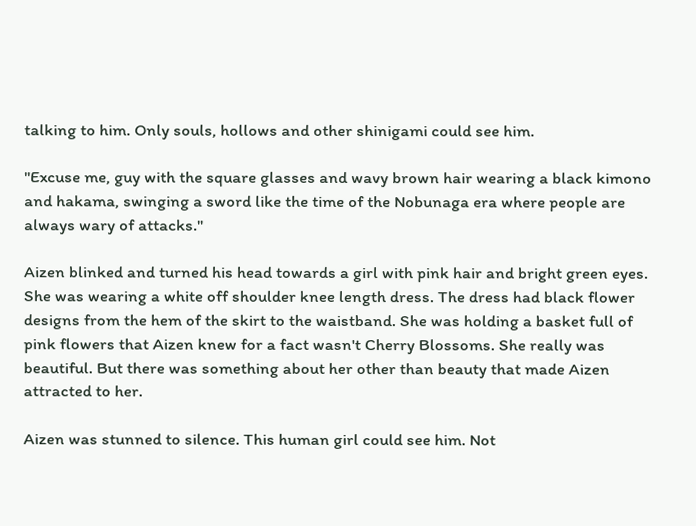talking to him. Only souls, hollows and other shinigami could see him.

"Excuse me, guy with the square glasses and wavy brown hair wearing a black kimono and hakama, swinging a sword like the time of the Nobunaga era where people are always wary of attacks."

Aizen blinked and turned his head towards a girl with pink hair and bright green eyes. She was wearing a white off shoulder knee length dress. The dress had black flower designs from the hem of the skirt to the waistband. She was holding a basket full of pink flowers that Aizen knew for a fact wasn't Cherry Blossoms. She really was beautiful. But there was something about her other than beauty that made Aizen attracted to her.

Aizen was stunned to silence. This human girl could see him. Not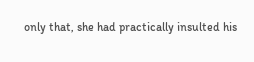only that, she had practically insulted his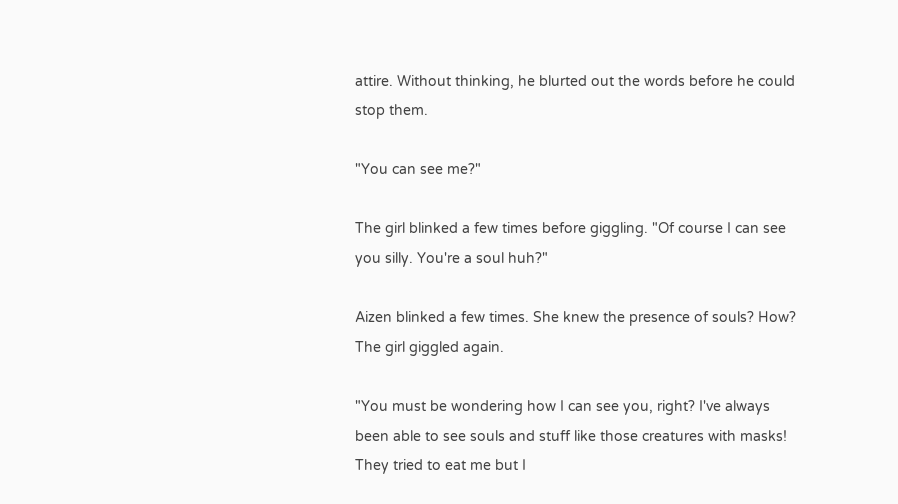attire. Without thinking, he blurted out the words before he could stop them.

"You can see me?"

The girl blinked a few times before giggling. "Of course I can see you silly. You're a soul huh?"

Aizen blinked a few times. She knew the presence of souls? How? The girl giggled again.

"You must be wondering how I can see you, right? I've always been able to see souls and stuff like those creatures with masks! They tried to eat me but I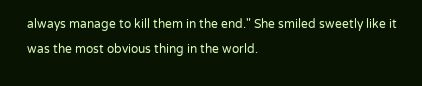always manage to kill them in the end." She smiled sweetly like it was the most obvious thing in the world.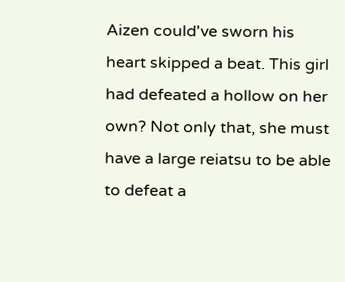Aizen could've sworn his heart skipped a beat. This girl had defeated a hollow on her own? Not only that, she must have a large reiatsu to be able to defeat a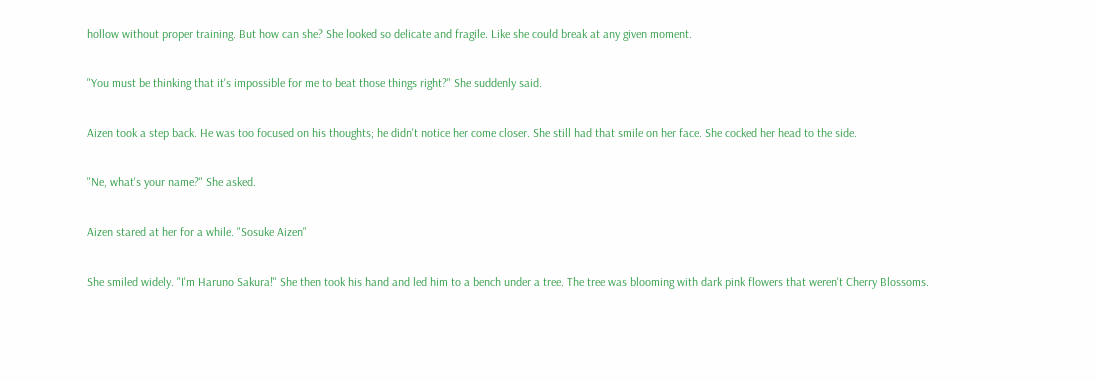hollow without proper training. But how can she? She looked so delicate and fragile. Like she could break at any given moment.

"You must be thinking that it's impossible for me to beat those things right?" She suddenly said.

Aizen took a step back. He was too focused on his thoughts; he didn't notice her come closer. She still had that smile on her face. She cocked her head to the side.

"Ne, what's your name?" She asked.

Aizen stared at her for a while. "Sosuke Aizen"

She smiled widely. "I'm Haruno Sakura!" She then took his hand and led him to a bench under a tree. The tree was blooming with dark pink flowers that weren't Cherry Blossoms.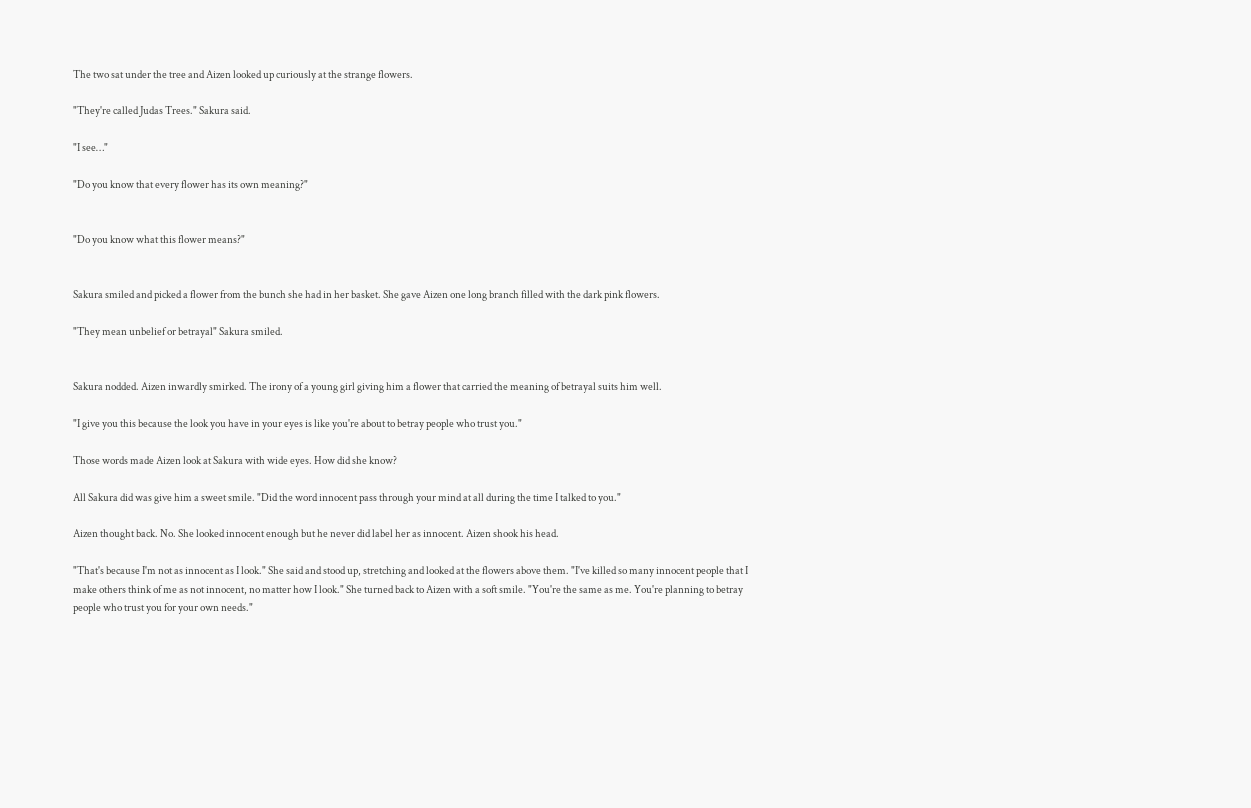The two sat under the tree and Aizen looked up curiously at the strange flowers.

"They're called Judas Trees." Sakura said.

"I see…"

"Do you know that every flower has its own meaning?"


"Do you know what this flower means?"


Sakura smiled and picked a flower from the bunch she had in her basket. She gave Aizen one long branch filled with the dark pink flowers.

"They mean unbelief or betrayal" Sakura smiled.


Sakura nodded. Aizen inwardly smirked. The irony of a young girl giving him a flower that carried the meaning of betrayal suits him well.

"I give you this because the look you have in your eyes is like you're about to betray people who trust you."

Those words made Aizen look at Sakura with wide eyes. How did she know?

All Sakura did was give him a sweet smile. "Did the word innocent pass through your mind at all during the time I talked to you."

Aizen thought back. No. She looked innocent enough but he never did label her as innocent. Aizen shook his head.

"That's because I'm not as innocent as I look." She said and stood up, stretching and looked at the flowers above them. "I've killed so many innocent people that I make others think of me as not innocent, no matter how I look." She turned back to Aizen with a soft smile. "You're the same as me. You're planning to betray people who trust you for your own needs."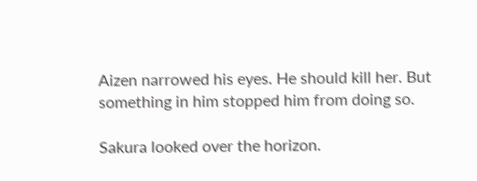Aizen narrowed his eyes. He should kill her. But something in him stopped him from doing so.

Sakura looked over the horizon.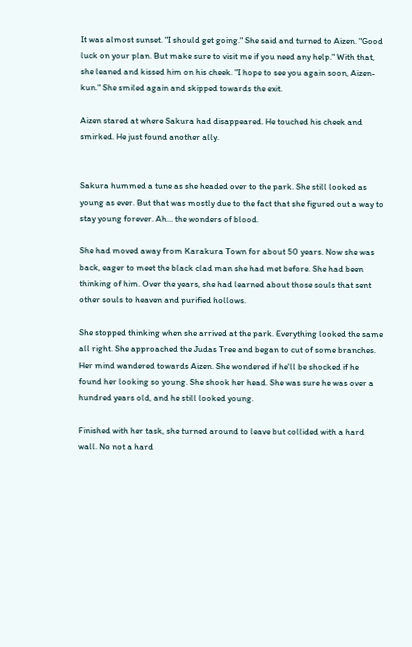It was almost sunset. "I should get going." She said and turned to Aizen. "Good luck on your plan. But make sure to visit me if you need any help." With that, she leaned and kissed him on his cheek. "I hope to see you again soon, Aizen-kun." She smiled again and skipped towards the exit.

Aizen stared at where Sakura had disappeared. He touched his cheek and smirked. He just found another ally.


Sakura hummed a tune as she headed over to the park. She still looked as young as ever. But that was mostly due to the fact that she figured out a way to stay young forever. Ah… the wonders of blood.

She had moved away from Karakura Town for about 50 years. Now she was back, eager to meet the black clad man she had met before. She had been thinking of him. Over the years, she had learned about those souls that sent other souls to heaven and purified hollows.

She stopped thinking when she arrived at the park. Everything looked the same all right. She approached the Judas Tree and began to cut of some branches. Her mind wandered towards Aizen. She wondered if he'll be shocked if he found her looking so young. She shook her head. She was sure he was over a hundred years old, and he still looked young.

Finished with her task, she turned around to leave but collided with a hard wall. No not a hard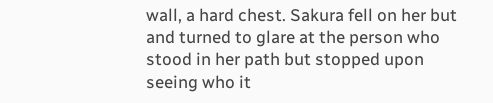wall, a hard chest. Sakura fell on her but and turned to glare at the person who stood in her path but stopped upon seeing who it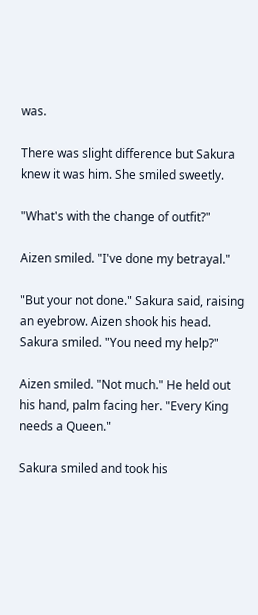was.

There was slight difference but Sakura knew it was him. She smiled sweetly.

"What's with the change of outfit?"

Aizen smiled. "I've done my betrayal."

"But your not done." Sakura said, raising an eyebrow. Aizen shook his head. Sakura smiled. "You need my help?"

Aizen smiled. "Not much." He held out his hand, palm facing her. "Every King needs a Queen."

Sakura smiled and took his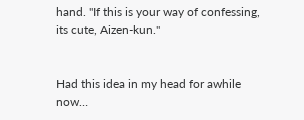hand. "If this is your way of confessing, its cute, Aizen-kun."


Had this idea in my head for awhile now…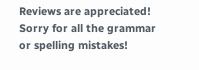Reviews are appreciated! Sorry for all the grammar or spelling mistakes!